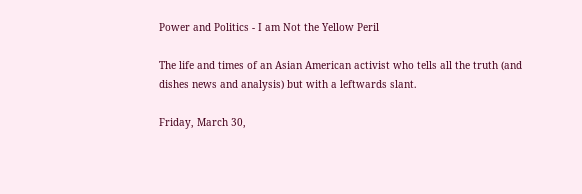Power and Politics - I am Not the Yellow Peril

The life and times of an Asian American activist who tells all the truth (and dishes news and analysis) but with a leftwards slant.

Friday, March 30,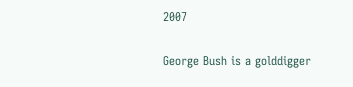2007

George Bush is a golddigger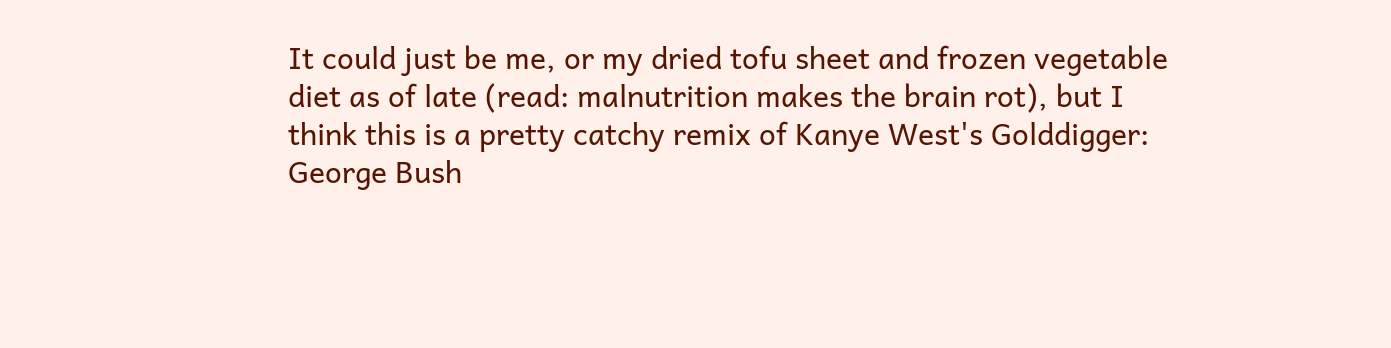It could just be me, or my dried tofu sheet and frozen vegetable diet as of late (read: malnutrition makes the brain rot), but I think this is a pretty catchy remix of Kanye West's Golddigger: George Bush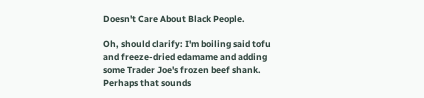Doesn't Care About Black People.

Oh, should clarify: I'm boiling said tofu and freeze-dried edamame and adding some Trader Joe's frozen beef shank. Perhaps that sounds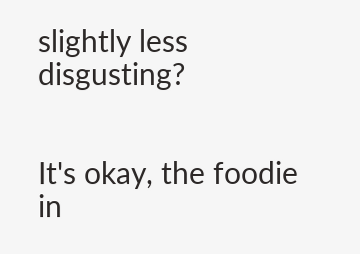slightly less disgusting?


It's okay, the foodie in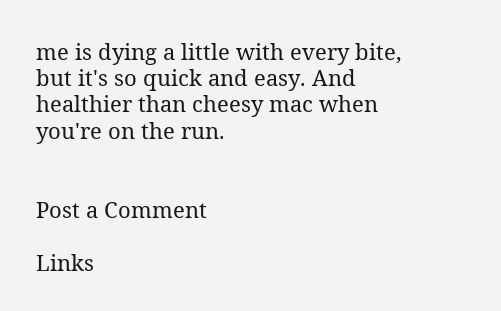me is dying a little with every bite, but it's so quick and easy. And healthier than cheesy mac when you're on the run.


Post a Comment

Links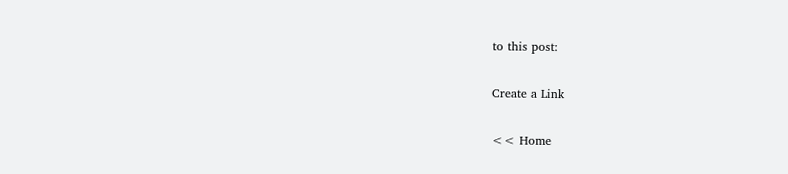to this post:

Create a Link

<< Home